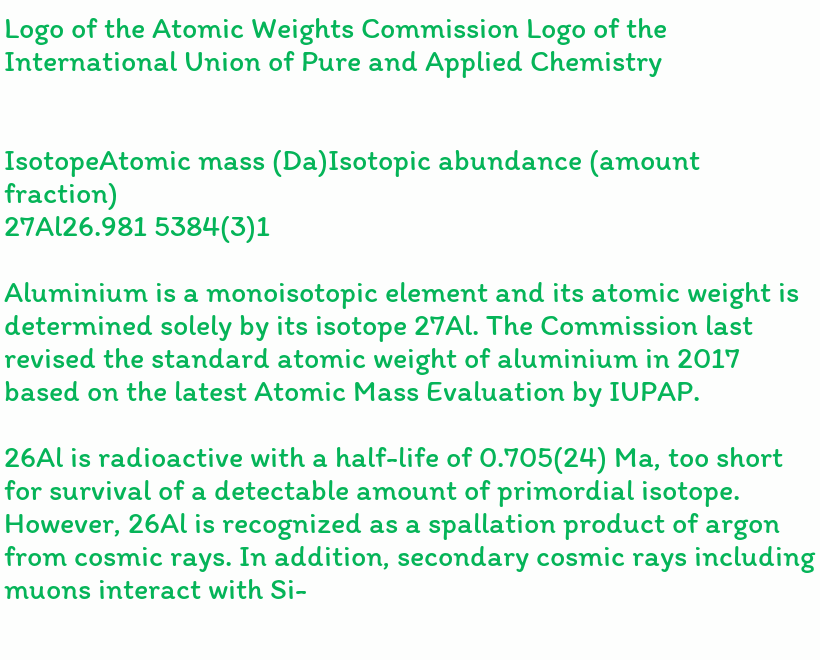Logo of the Atomic Weights Commission Logo of the International Union of Pure and Applied Chemistry


IsotopeAtomic mass (Da)Isotopic abundance (amount fraction)
27Al26.981 5384(3)1

Aluminium is a monoisotopic element and its atomic weight is determined solely by its isotope 27Al. The Commission last revised the standard atomic weight of aluminium in 2017 based on the latest Atomic Mass Evaluation by IUPAP.

26Al is radioactive with a half-life of 0.705(24) Ma, too short for survival of a detectable amount of primordial isotope. However, 26Al is recognized as a spallation product of argon from cosmic rays. In addition, secondary cosmic rays including muons interact with Si-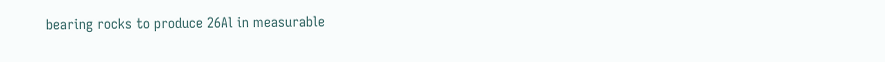bearing rocks to produce 26Al in measurable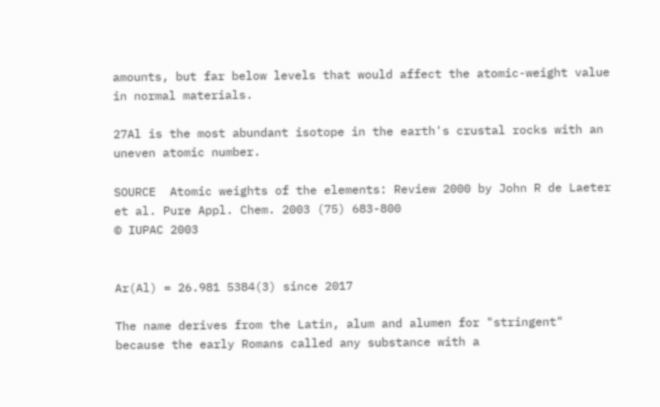amounts, but far below levels that would affect the atomic-weight value in normal materials.

27Al is the most abundant isotope in the earth's crustal rocks with an uneven atomic number.

SOURCE  Atomic weights of the elements: Review 2000 by John R de Laeter et al. Pure Appl. Chem. 2003 (75) 683-800
© IUPAC 2003


Ar(Al) = 26.981 5384(3) since 2017

The name derives from the Latin, alum and alumen for "stringent" because the early Romans called any substance with a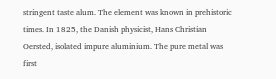stringent taste alum. The element was known in prehistoric times. In 1825, the Danish physicist, Hans Christian Oersted, isolated impure aluminium. The pure metal was first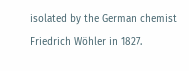isolated by the German chemist Friedrich Wöhler in 1827.